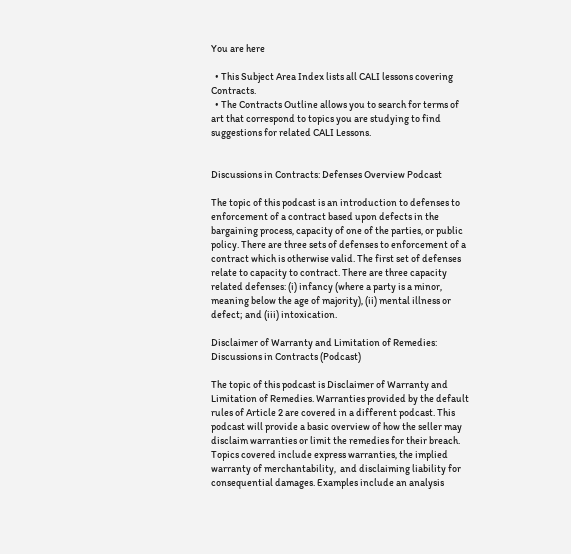You are here

  • This Subject Area Index lists all CALI lessons covering Contracts.
  • The Contracts Outline allows you to search for terms of art that correspond to topics you are studying to find suggestions for related CALI Lessons.


Discussions in Contracts: Defenses Overview Podcast

The topic of this podcast is an introduction to defenses to enforcement of a contract based upon defects in the bargaining process, capacity of one of the parties, or public policy. There are three sets of defenses to enforcement of a contract which is otherwise valid. The first set of defenses relate to capacity to contract. There are three capacity related defenses: (i) infancy (where a party is a minor, meaning below the age of majority), (ii) mental illness or defect; and (iii) intoxication.

Disclaimer of Warranty and Limitation of Remedies: Discussions in Contracts (Podcast)

The topic of this podcast is Disclaimer of Warranty and Limitation of Remedies. Warranties provided by the default rules of Article 2 are covered in a different podcast. This podcast will provide a basic overview of how the seller may disclaim warranties or limit the remedies for their breach. Topics covered include express warranties, the implied warranty of merchantability,  and disclaiming liability for consequential damages. Examples include an analysis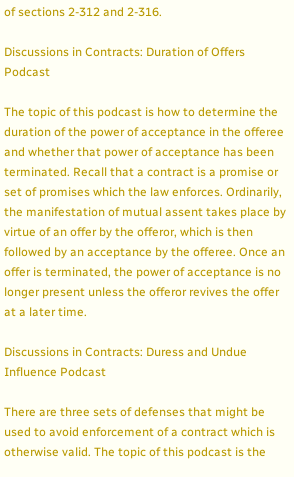of sections 2-312 and 2-316.

Discussions in Contracts: Duration of Offers Podcast

The topic of this podcast is how to determine the duration of the power of acceptance in the offeree and whether that power of acceptance has been terminated. Recall that a contract is a promise or set of promises which the law enforces. Ordinarily, the manifestation of mutual assent takes place by virtue of an offer by the offeror, which is then followed by an acceptance by the offeree. Once an offer is terminated, the power of acceptance is no longer present unless the offeror revives the offer at a later time.

Discussions in Contracts: Duress and Undue Influence Podcast

There are three sets of defenses that might be used to avoid enforcement of a contract which is otherwise valid. The topic of this podcast is the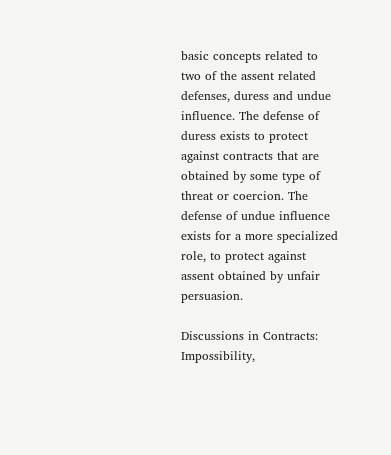basic concepts related to two of the assent related defenses, duress and undue influence. The defense of duress exists to protect against contracts that are obtained by some type of threat or coercion. The defense of undue influence exists for a more specialized role, to protect against assent obtained by unfair persuasion.

Discussions in Contracts: Impossibility,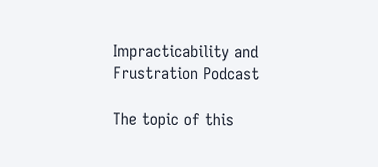Impracticability and Frustration Podcast

The topic of this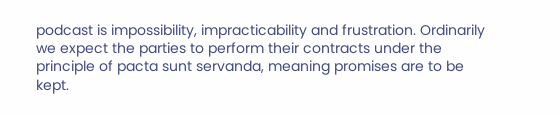podcast is impossibility, impracticability and frustration. Ordinarily we expect the parties to perform their contracts under the principle of pacta sunt servanda, meaning promises are to be kept.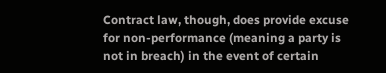Contract law, though, does provide excuse for non-performance (meaning a party is not in breach) in the event of certain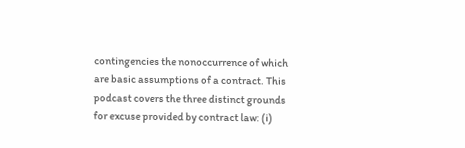contingencies the nonoccurrence of which are basic assumptions of a contract. This podcast covers the three distinct grounds for excuse provided by contract law: (i)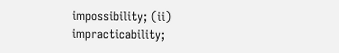impossibility; (ii) impracticability;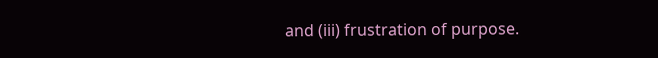and (iii) frustration of purpose.